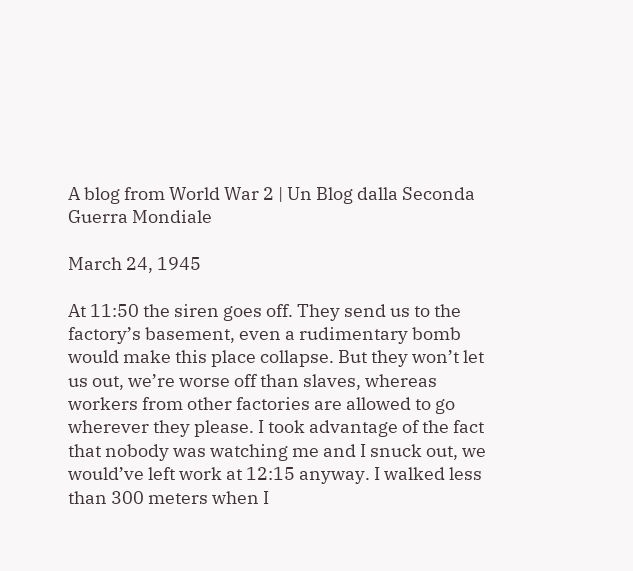A blog from World War 2 | Un Blog dalla Seconda Guerra Mondiale

March 24, 1945

At 11:50 the siren goes off. They send us to the factory’s basement, even a rudimentary bomb would make this place collapse. But they won’t let us out, we’re worse off than slaves, whereas workers from other factories are allowed to go wherever they please. I took advantage of the fact that nobody was watching me and I snuck out, we would’ve left work at 12:15 anyway. I walked less than 300 meters when I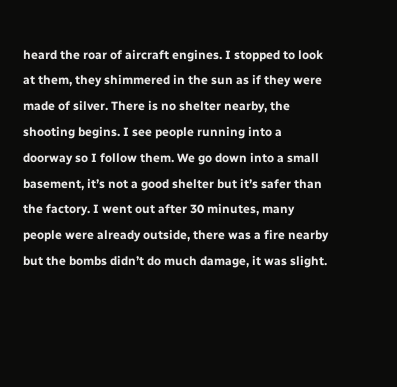heard the roar of aircraft engines. I stopped to look at them, they shimmered in the sun as if they were made of silver. There is no shelter nearby, the shooting begins. I see people running into a doorway so I follow them. We go down into a small basement, it’s not a good shelter but it’s safer than the factory. I went out after 30 minutes, many people were already outside, there was a fire nearby but the bombs didn’t do much damage, it was slight.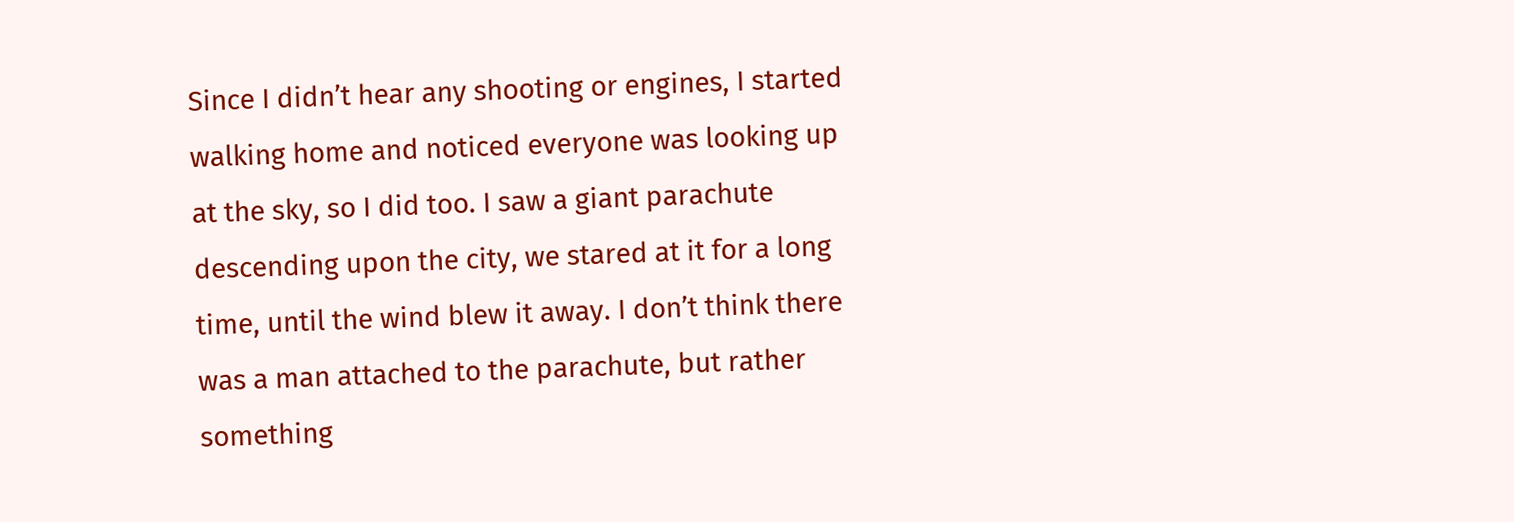Since I didn’t hear any shooting or engines, I started walking home and noticed everyone was looking up at the sky, so I did too. I saw a giant parachute descending upon the city, we stared at it for a long time, until the wind blew it away. I don’t think there was a man attached to the parachute, but rather something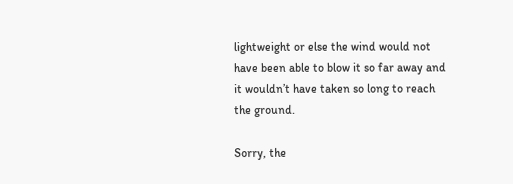lightweight or else the wind would not have been able to blow it so far away and it wouldn’t have taken so long to reach the ground.

Sorry, the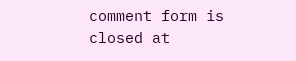comment form is closed at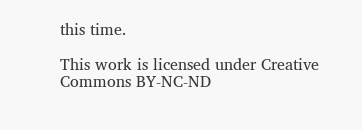this time.

This work is licensed under Creative Commons BY-NC-ND